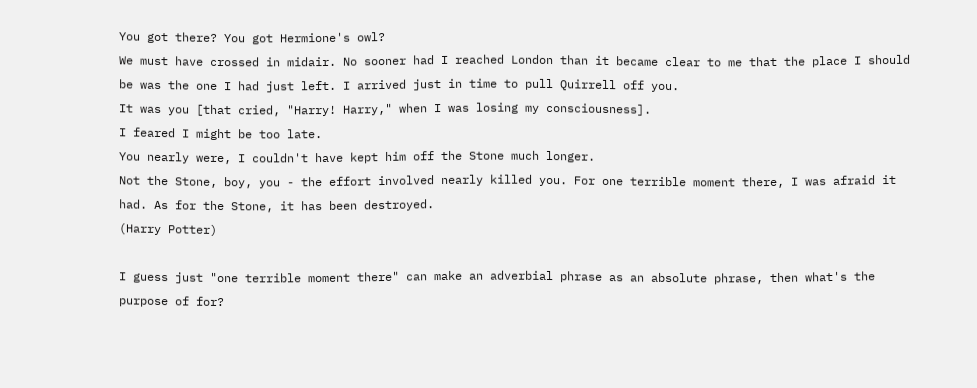You got there? You got Hermione's owl?
We must have crossed in midair. No sooner had I reached London than it became clear to me that the place I should be was the one I had just left. I arrived just in time to pull Quirrell off you.
It was you [that cried, "Harry! Harry," when I was losing my consciousness].
I feared I might be too late.
You nearly were, I couldn't have kept him off the Stone much longer.
Not the Stone, boy, you - the effort involved nearly killed you. For one terrible moment there, I was afraid it had. As for the Stone, it has been destroyed.
(Harry Potter)

I guess just "one terrible moment there" can make an adverbial phrase as an absolute phrase, then what's the purpose of for?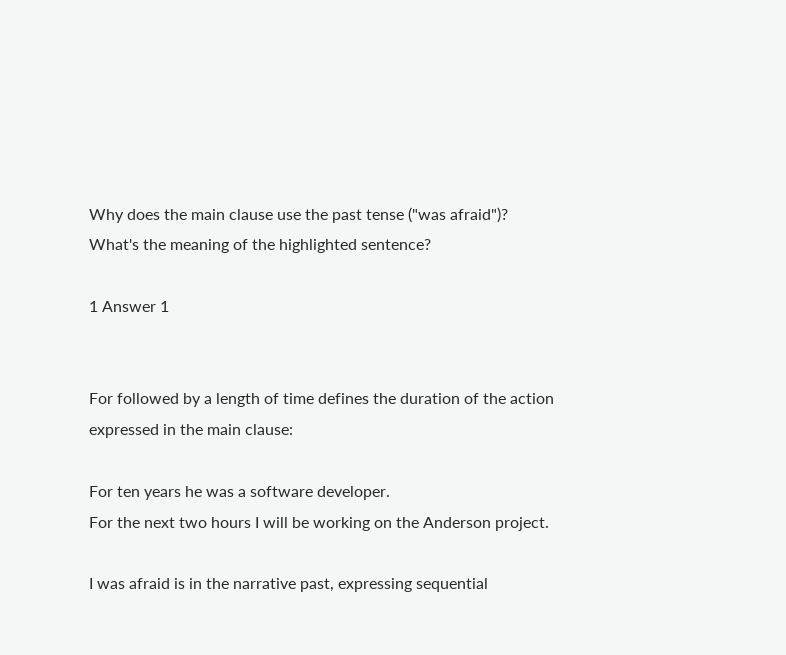Why does the main clause use the past tense ("was afraid")?
What's the meaning of the highlighted sentence?

1 Answer 1


For followed by a length of time defines the duration of the action expressed in the main clause:

For ten years he was a software developer.
For the next two hours I will be working on the Anderson project.

I was afraid is in the narrative past, expressing sequential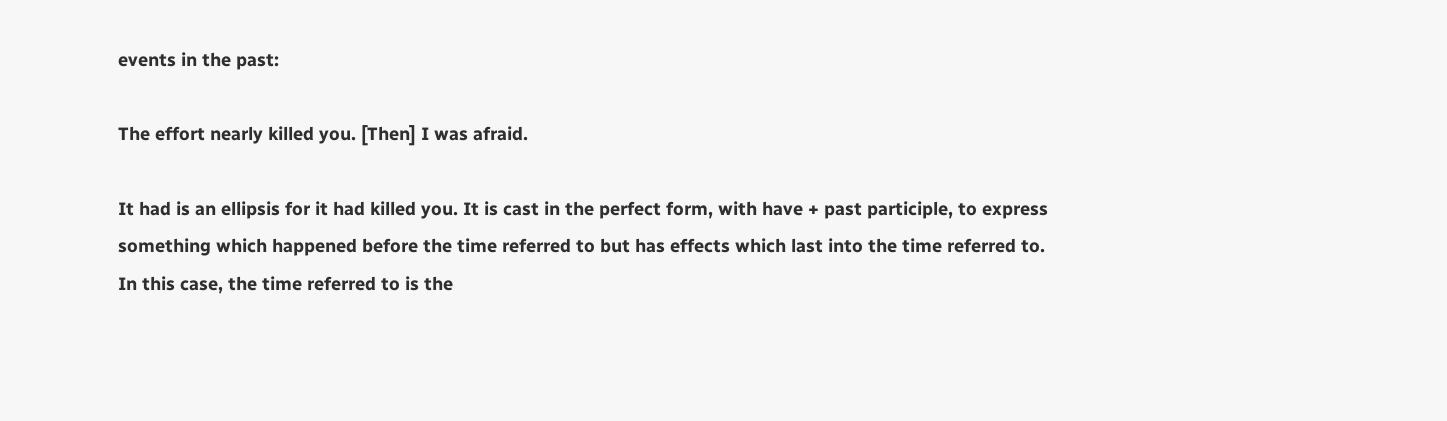events in the past:

The effort nearly killed you. [Then] I was afraid.

It had is an ellipsis for it had killed you. It is cast in the perfect form, with have + past participle, to express something which happened before the time referred to but has effects which last into the time referred to. In this case, the time referred to is the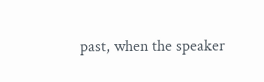past, when the speaker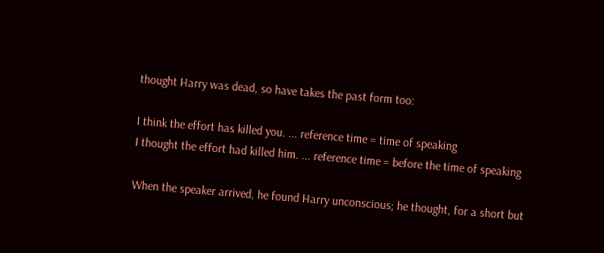thought Harry was dead, so have takes the past form too:

I think the effort has killed you. ... reference time = time of speaking
I thought the effort had killed him. ... reference time = before the time of speaking

When the speaker arrived, he found Harry unconscious; he thought, for a short but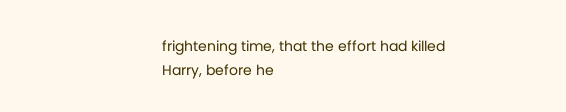frightening time, that the effort had killed Harry, before he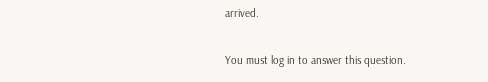arrived.

You must log in to answer this question.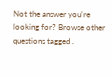Not the answer you're looking for? Browse other questions tagged .